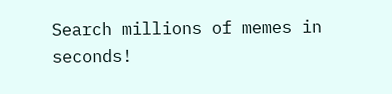Search millions of memes in seconds!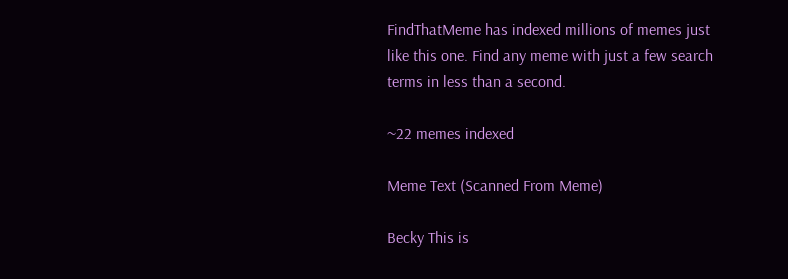FindThatMeme has indexed millions of memes just like this one. Find any meme with just a few search terms in less than a second.

~22 memes indexed

Meme Text (Scanned From Meme)

Becky This is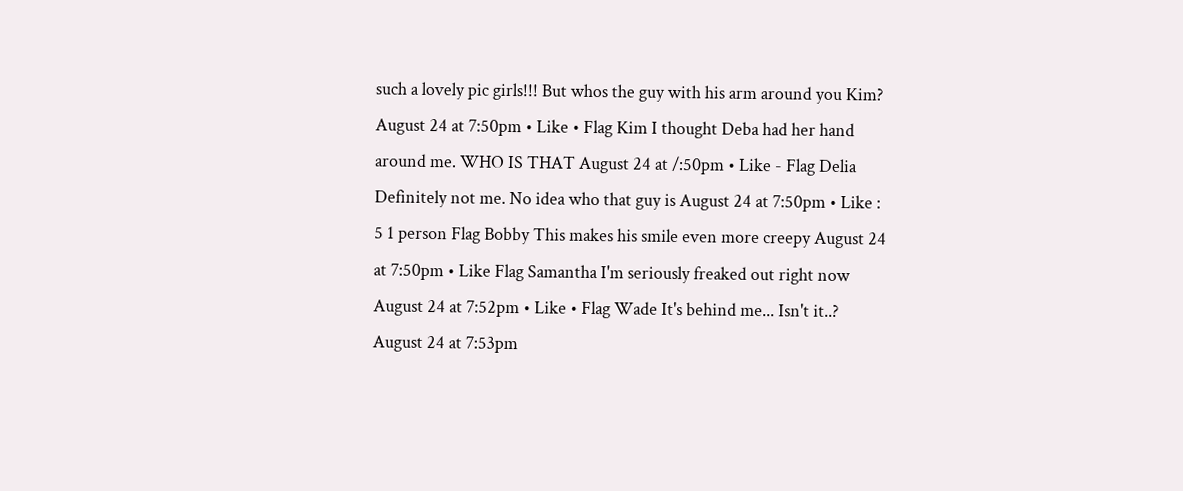such a lovely pic girls!!! But whos the guy with his arm around you Kim? August 24 at 7:50pm • Like • Flag Kim I thought Deba had her hand around me. WHO IS THAT August 24 at /:50pm • Like - Flag Delia Definitely not me. No idea who that guy is August 24 at 7:50pm • Like : 5 1 person Flag Bobby This makes his smile even more creepy August 24 at 7:50pm • Like Flag Samantha I'm seriously freaked out right now August 24 at 7:52pm • Like • Flag Wade It's behind me... Isn't it..? August 24 at 7:53pm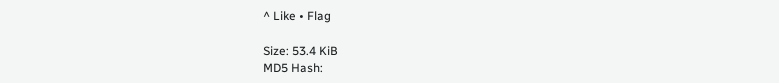^ Like • Flag

Size: 53.4 KiB
MD5 Hash: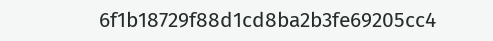6f1b18729f88d1cd8ba2b3fe69205cc4